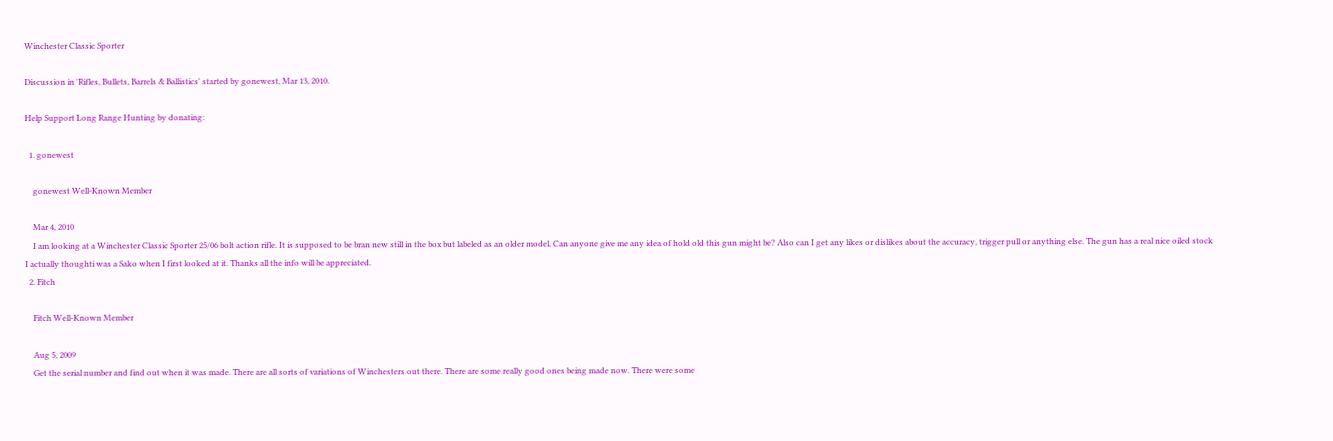Winchester Classic Sporter

Discussion in 'Rifles, Bullets, Barrels & Ballistics' started by gonewest, Mar 13, 2010.

Help Support Long Range Hunting by donating:

  1. gonewest

    gonewest Well-Known Member

    Mar 4, 2010
    I am looking at a Winchester Classic Sporter 25/06 bolt action rifle. It is supposed to be bran new still in the box but labeled as an older model. Can anyone give me any idea of hold old this gun might be? Also can I get any likes or dislikes about the accuracy, trigger pull or anything else. The gun has a real nice oiled stock I actually thoughti was a Sako when I first looked at it. Thanks all the info will be appreciated.
  2. Fitch

    Fitch Well-Known Member

    Aug 5, 2009
    Get the serial number and find out when it was made. There are all sorts of variations of Winchesters out there. There are some really good ones being made now. There were some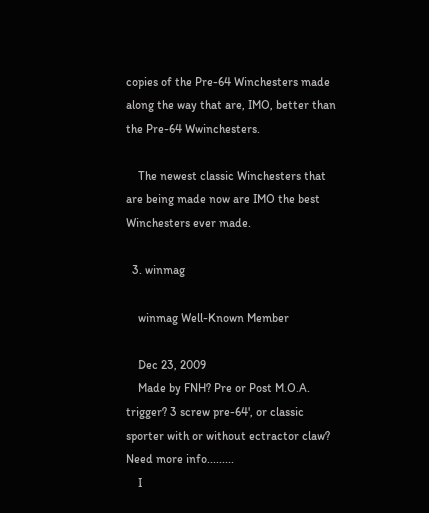copies of the Pre-64 Winchesters made along the way that are, IMO, better than the Pre-64 Wwinchesters.

    The newest classic Winchesters that are being made now are IMO the best Winchesters ever made.

  3. winmag

    winmag Well-Known Member

    Dec 23, 2009
    Made by FNH? Pre or Post M.O.A. trigger? 3 screw pre-64', or classic sporter with or without ectractor claw? Need more info.........
    I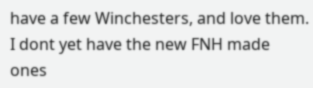have a few Winchesters, and love them. I dont yet have the new FNH made ones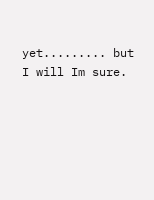yet......... but I will Im sure.